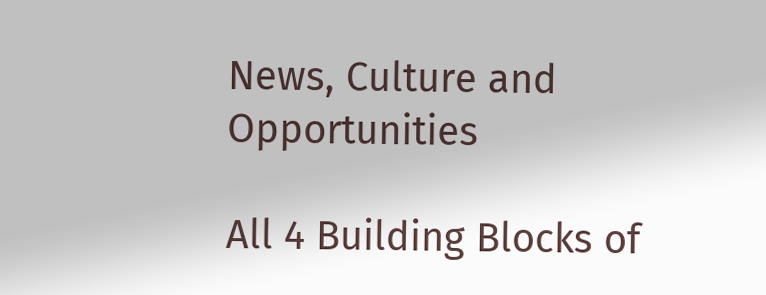News, Culture and Opportunities

All 4 Building Blocks of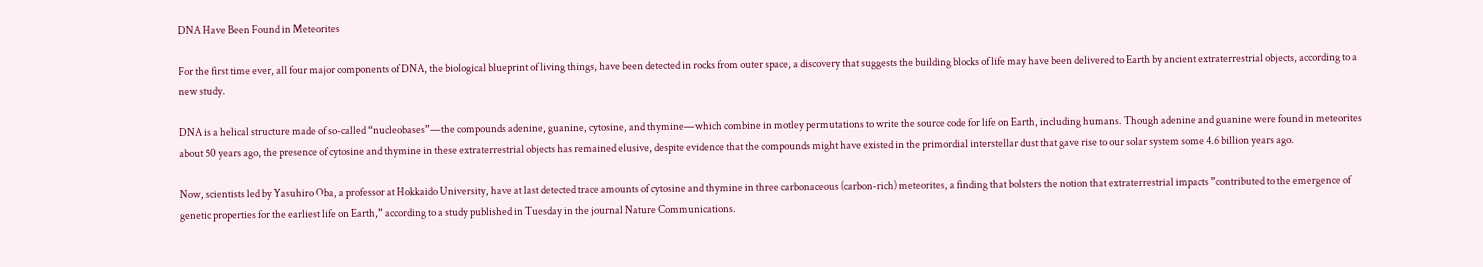DNA Have Been Found in Meteorites

For the first time ever, all four major components of DNA, the biological blueprint of living things, have been detected in rocks from outer space, a discovery that suggests the building blocks of life may have been delivered to Earth by ancient extraterrestrial objects, according to a new study.

DNA is a helical structure made of so-called “nucleobases”—the compounds adenine, guanine, cytosine, and thymine—which combine in motley permutations to write the source code for life on Earth, including humans. Though adenine and guanine were found in meteorites about 50 years ago, the presence of cytosine and thymine in these extraterrestrial objects has remained elusive, despite evidence that the compounds might have existed in the primordial interstellar dust that gave rise to our solar system some 4.6 billion years ago.

Now, scientists led by Yasuhiro Oba, a professor at Hokkaido University, have at last detected trace amounts of cytosine and thymine in three carbonaceous (carbon-rich) meteorites, a finding that bolsters the notion that extraterrestrial impacts ”contributed to the emergence of genetic properties for the earliest life on Earth,” according to a study published in Tuesday in the journal Nature Communications.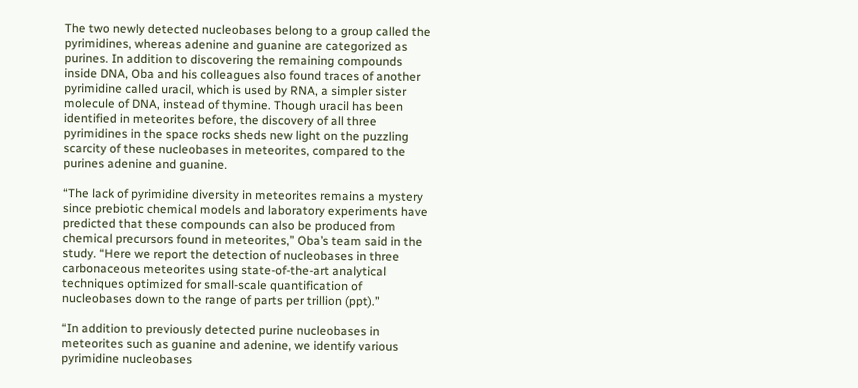The two newly detected nucleobases belong to a group called the pyrimidines, whereas adenine and guanine are categorized as purines. In addition to discovering the remaining compounds inside DNA, Oba and his colleagues also found traces of another pyrimidine called uracil, which is used by RNA, a simpler sister molecule of DNA, instead of thymine. Though uracil has been identified in meteorites before, the discovery of all three pyrimidines in the space rocks sheds new light on the puzzling scarcity of these nucleobases in meteorites, compared to the purines adenine and guanine.

“The lack of pyrimidine diversity in meteorites remains a mystery since prebiotic chemical models and laboratory experiments have predicted that these compounds can also be produced from chemical precursors found in meteorites,” Oba’s team said in the study. “Here we report the detection of nucleobases in three carbonaceous meteorites using state-of-the-art analytical techniques optimized for small-scale quantification of nucleobases down to the range of parts per trillion (ppt).”

“In addition to previously detected purine nucleobases in meteorites such as guanine and adenine, we identify various pyrimidine nucleobases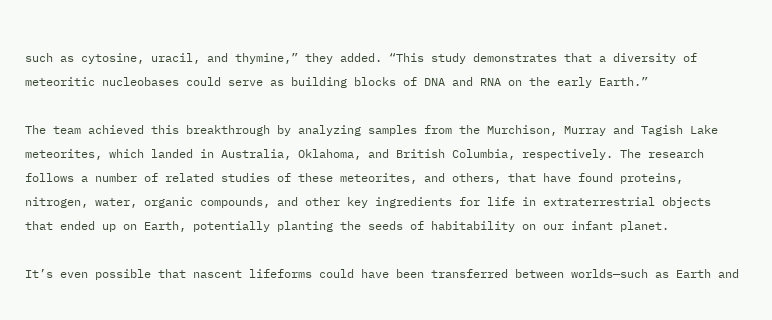such as cytosine, uracil, and thymine,” they added. “This study demonstrates that a diversity of meteoritic nucleobases could serve as building blocks of DNA and RNA on the early Earth.”

The team achieved this breakthrough by analyzing samples from the Murchison, Murray and Tagish Lake meteorites, which landed in Australia, Oklahoma, and British Columbia, respectively. The research follows a number of related studies of these meteorites, and others, that have found proteins, nitrogen, water, organic compounds, and other key ingredients for life in extraterrestrial objects that ended up on Earth, potentially planting the seeds of habitability on our infant planet.

It’s even possible that nascent lifeforms could have been transferred between worlds—such as Earth and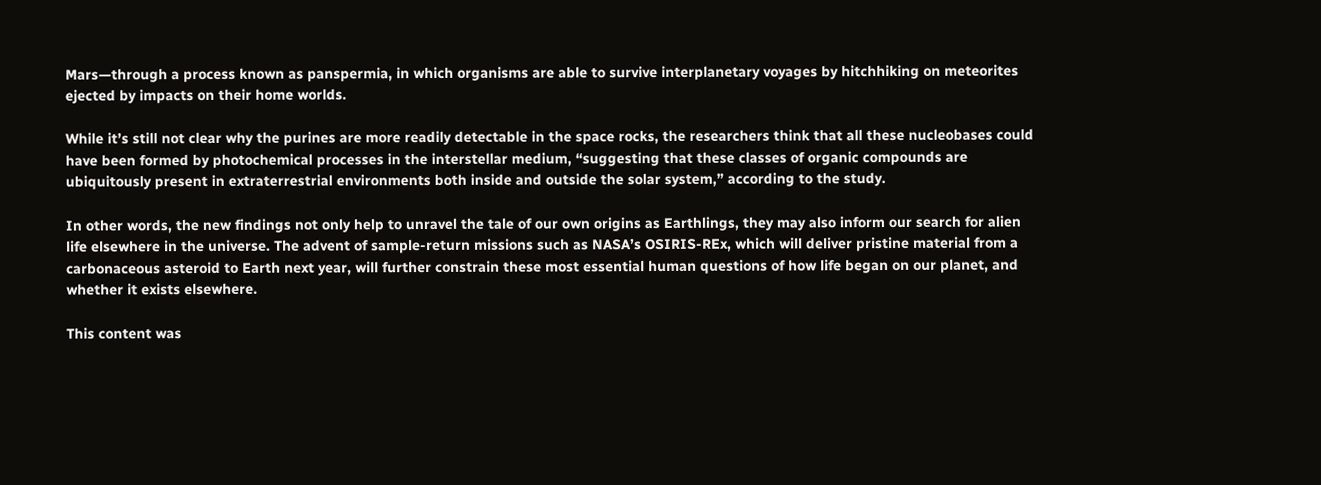Mars—through a process known as panspermia, in which organisms are able to survive interplanetary voyages by hitchhiking on meteorites ejected by impacts on their home worlds.

While it’s still not clear why the purines are more readily detectable in the space rocks, the researchers think that all these nucleobases could have been formed by photochemical processes in the interstellar medium, “suggesting that these classes of organic compounds are ubiquitously present in extraterrestrial environments both inside and outside the solar system,” according to the study.

In other words, the new findings not only help to unravel the tale of our own origins as Earthlings, they may also inform our search for alien life elsewhere in the universe. The advent of sample-return missions such as NASA’s OSIRIS-REx, which will deliver pristine material from a carbonaceous asteroid to Earth next year, will further constrain these most essential human questions of how life began on our planet, and whether it exists elsewhere.

This content was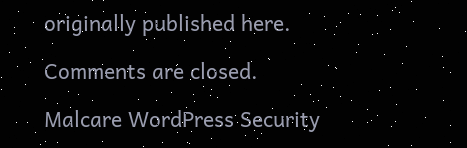originally published here.

Comments are closed.

Malcare WordPress Security